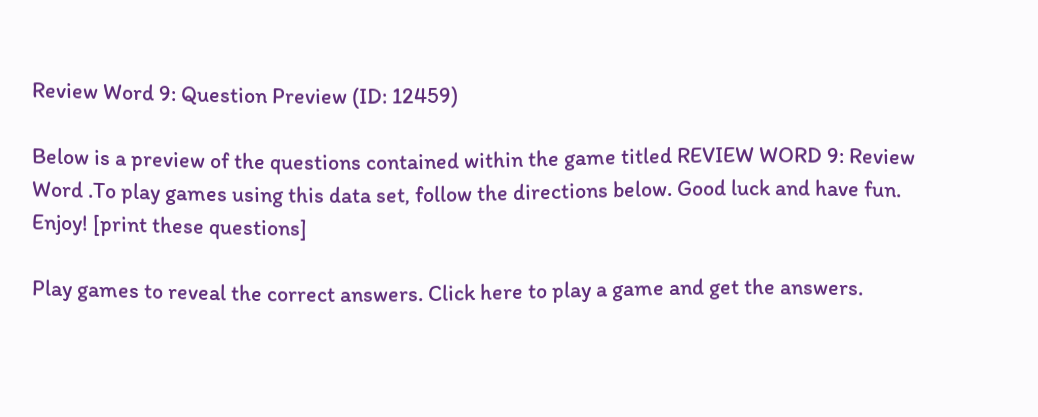Review Word 9: Question Preview (ID: 12459)

Below is a preview of the questions contained within the game titled REVIEW WORD 9: Review Word .To play games using this data set, follow the directions below. Good luck and have fun. Enjoy! [print these questions]

Play games to reveal the correct answers. Click here to play a game and get the answers.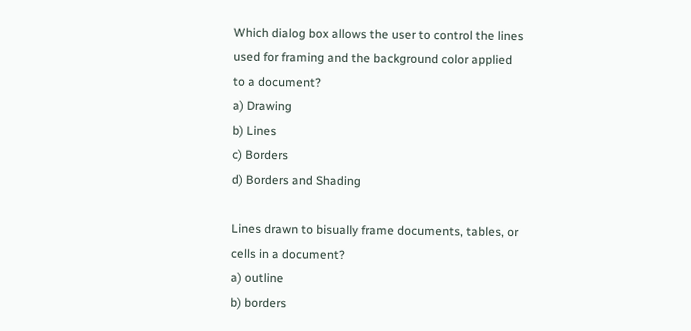Which dialog box allows the user to control the lines used for framing and the background color applied to a document?
a) Drawing
b) Lines
c) Borders
d) Borders and Shading

Lines drawn to bisually frame documents, tables, or cells in a document?
a) outline
b) borders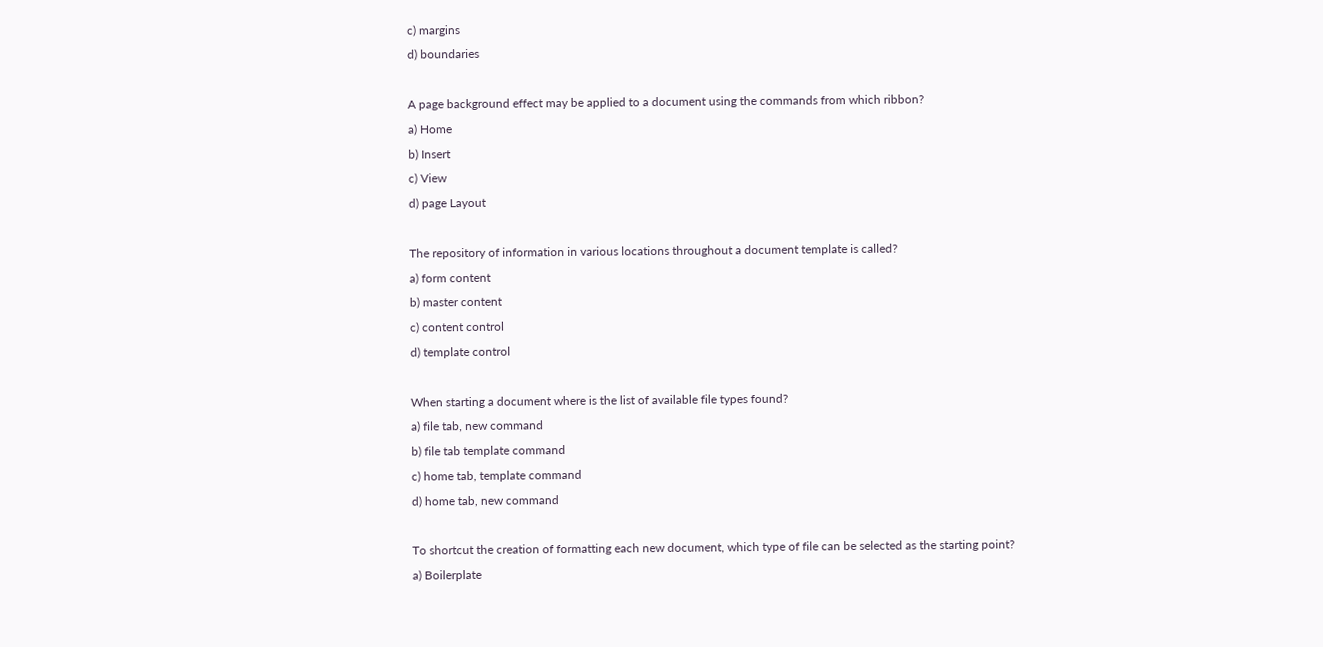c) margins
d) boundaries

A page background effect may be applied to a document using the commands from which ribbon?
a) Home
b) Insert
c) View
d) page Layout

The repository of information in various locations throughout a document template is called?
a) form content
b) master content
c) content control
d) template control

When starting a document where is the list of available file types found?
a) file tab, new command
b) file tab template command
c) home tab, template command
d) home tab, new command

To shortcut the creation of formatting each new document, which type of file can be selected as the starting point?
a) Boilerplate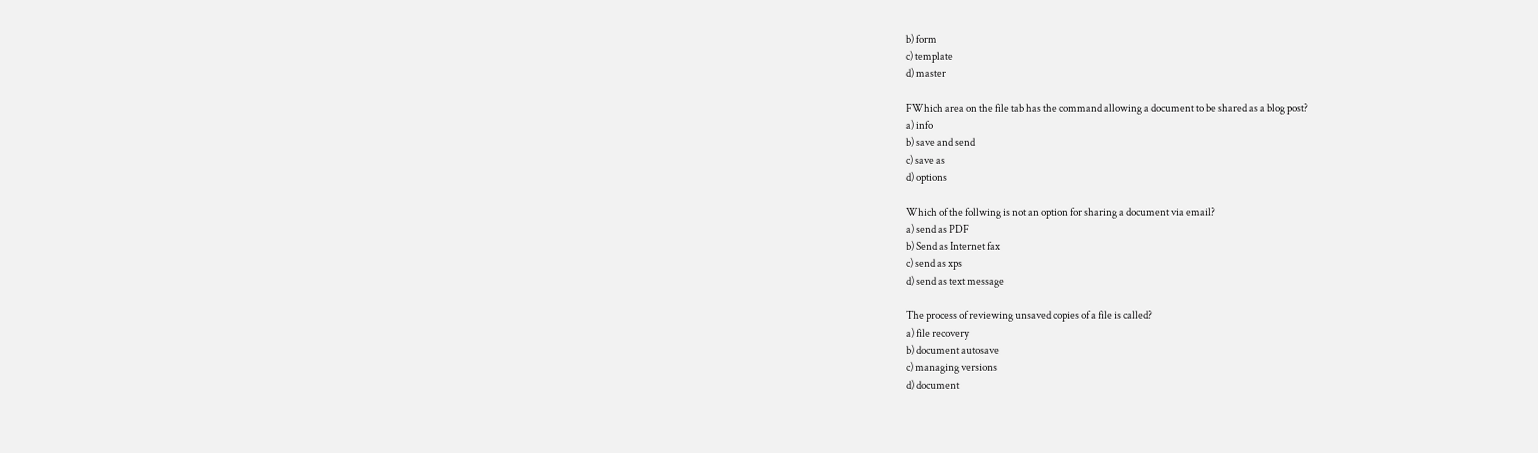b) form
c) template
d) master

FWhich area on the file tab has the command allowing a document to be shared as a blog post?
a) info
b) save and send
c) save as
d) options

Which of the follwing is not an option for sharing a document via email?
a) send as PDF
b) Send as Internet fax
c) send as xps
d) send as text message

The process of reviewing unsaved copies of a file is called?
a) file recovery
b) document autosave
c) managing versions
d) document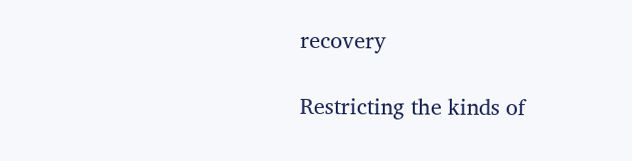recovery

Restricting the kinds of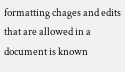formatting chages and edits that are allowed in a document is known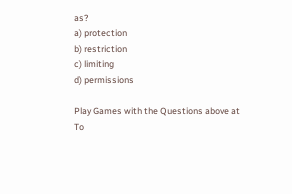as?
a) protection
b) restriction
c) limiting
d) permissions

Play Games with the Questions above at
To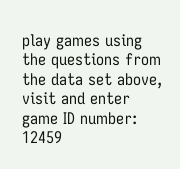play games using the questions from the data set above, visit and enter game ID number: 12459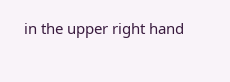in the upper right hand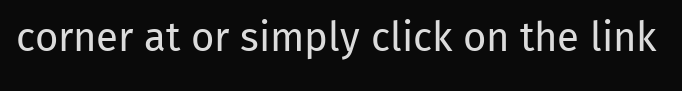corner at or simply click on the link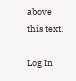above this text.

Log In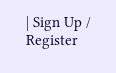| Sign Up / Register